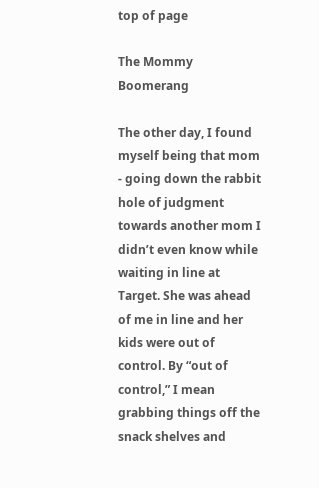top of page

The Mommy Boomerang

The other day, I found myself being that mom - going down the rabbit hole of judgment towards another mom I didn’t even know while waiting in line at Target. She was ahead of me in line and her kids were out of control. By “out of control,” I mean grabbing things off the snack shelves and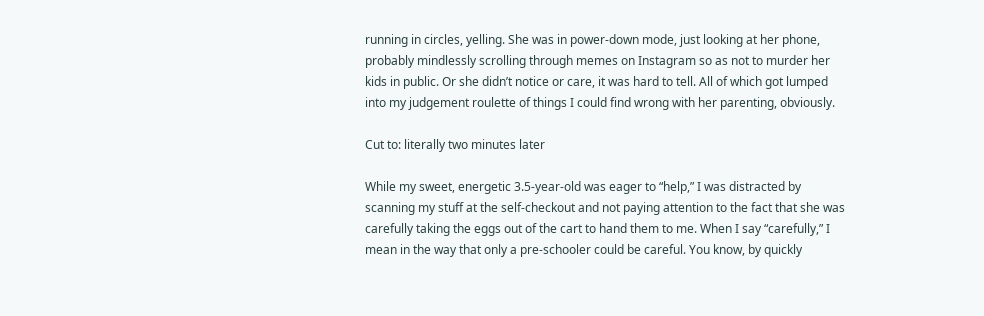running in circles, yelling. She was in power-down mode, just looking at her phone, probably mindlessly scrolling through memes on Instagram so as not to murder her kids in public. Or she didn’t notice or care, it was hard to tell. All of which got lumped into my judgement roulette of things I could find wrong with her parenting, obviously.

Cut to: literally two minutes later

While my sweet, energetic 3.5-year-old was eager to “help,” I was distracted by scanning my stuff at the self-checkout and not paying attention to the fact that she was carefully taking the eggs out of the cart to hand them to me. When I say “carefully,” I mean in the way that only a pre-schooler could be careful. You know, by quickly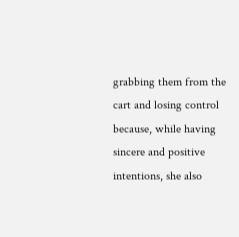grabbing them from the cart and losing control because, while having sincere and positive intentions, she also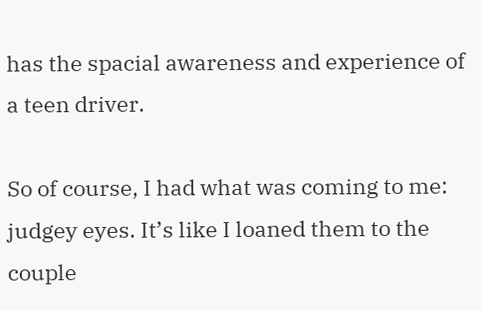has the spacial awareness and experience of a teen driver.

So of course, I had what was coming to me: judgey eyes. It’s like I loaned them to the couple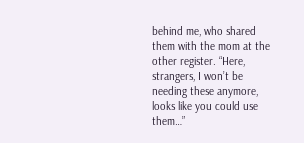behind me, who shared them with the mom at the other register. “Here, strangers, I won’t be needing these anymore, looks like you could use them…”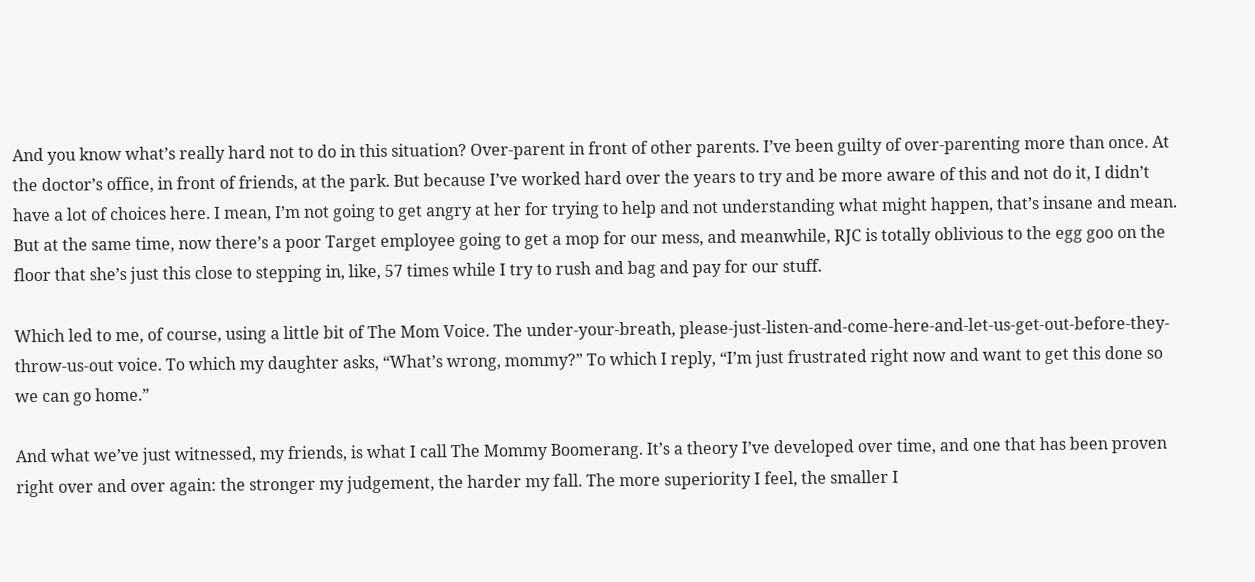And you know what’s really hard not to do in this situation? Over-parent in front of other parents. I’ve been guilty of over-parenting more than once. At the doctor’s office, in front of friends, at the park. But because I’ve worked hard over the years to try and be more aware of this and not do it, I didn’t have a lot of choices here. I mean, I’m not going to get angry at her for trying to help and not understanding what might happen, that’s insane and mean. But at the same time, now there’s a poor Target employee going to get a mop for our mess, and meanwhile, RJC is totally oblivious to the egg goo on the floor that she’s just this close to stepping in, like, 57 times while I try to rush and bag and pay for our stuff.

Which led to me, of course, using a little bit of The Mom Voice. The under-your-breath, please-just-listen-and-come-here-and-let-us-get-out-before-they-throw-us-out voice. To which my daughter asks, “What’s wrong, mommy?” To which I reply, “I’m just frustrated right now and want to get this done so we can go home.”

And what we’ve just witnessed, my friends, is what I call The Mommy Boomerang. It’s a theory I’ve developed over time, and one that has been proven right over and over again: the stronger my judgement, the harder my fall. The more superiority I feel, the smaller I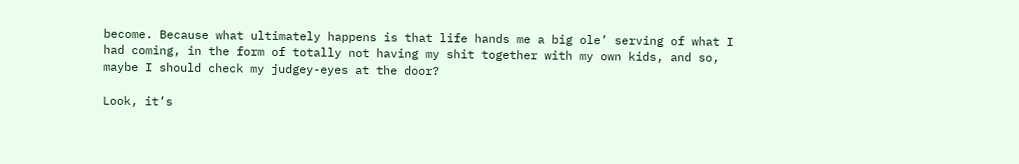become. Because what ultimately happens is that life hands me a big ole’ serving of what I had coming, in the form of totally not having my shit together with my own kids, and so, maybe I should check my judgey-eyes at the door?

Look, it’s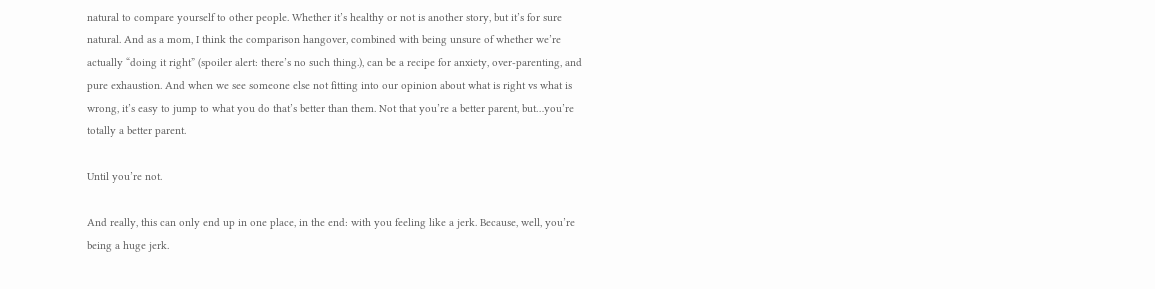natural to compare yourself to other people. Whether it’s healthy or not is another story, but it’s for sure natural. And as a mom, I think the comparison hangover, combined with being unsure of whether we’re actually “doing it right” (spoiler alert: there’s no such thing.), can be a recipe for anxiety, over-parenting, and pure exhaustion. And when we see someone else not fitting into our opinion about what is right vs what is wrong, it’s easy to jump to what you do that’s better than them. Not that you’re a better parent, but…you’re totally a better parent.

Until you’re not.

And really, this can only end up in one place, in the end: with you feeling like a jerk. Because, well, you’re being a huge jerk.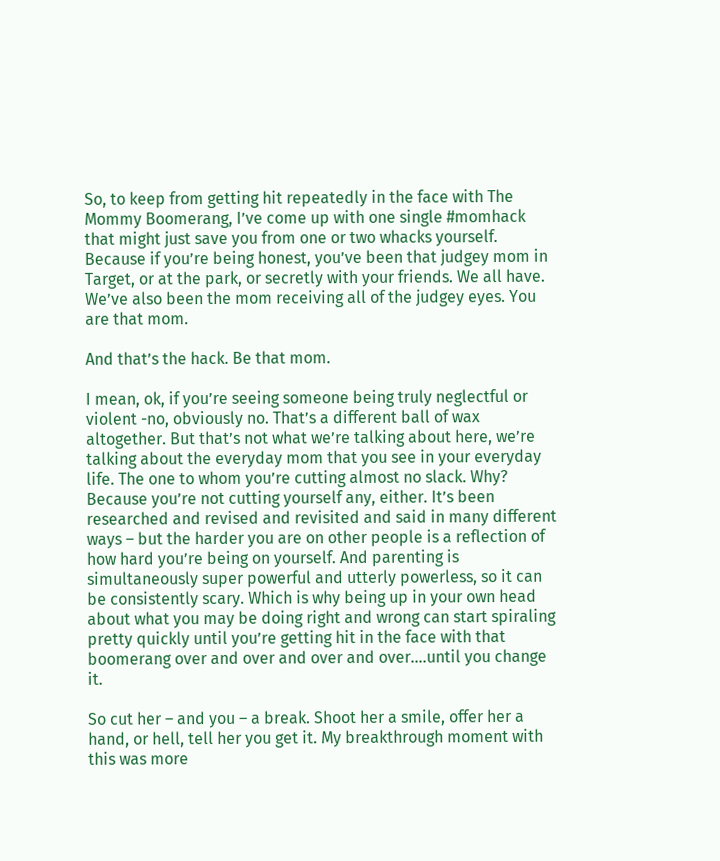So, to keep from getting hit repeatedly in the face with The Mommy Boomerang, I’ve come up with one single #momhack that might just save you from one or two whacks yourself. Because if you’re being honest, you’ve been that judgey mom in Target, or at the park, or secretly with your friends. We all have. We’ve also been the mom receiving all of the judgey eyes. You are that mom.

And that’s the hack. Be that mom.

I mean, ok, if you’re seeing someone being truly neglectful or violent -no, obviously no. That’s a different ball of wax altogether. But that’s not what we’re talking about here, we’re talking about the everyday mom that you see in your everyday life. The one to whom you’re cutting almost no slack. Why? Because you’re not cutting yourself any, either. It’s been researched and revised and revisited and said in many different ways – but the harder you are on other people is a reflection of how hard you’re being on yourself. And parenting is simultaneously super powerful and utterly powerless, so it can be consistently scary. Which is why being up in your own head about what you may be doing right and wrong can start spiraling pretty quickly until you’re getting hit in the face with that boomerang over and over and over and over….until you change it.

So cut her – and you – a break. Shoot her a smile, offer her a hand, or hell, tell her you get it. My breakthrough moment with this was more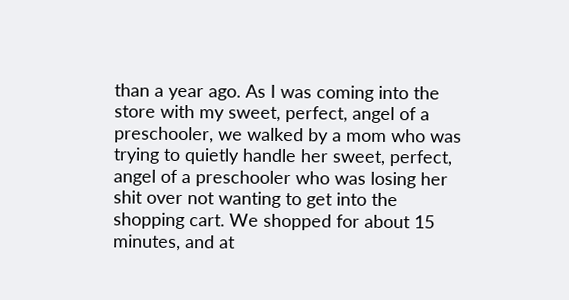than a year ago. As I was coming into the store with my sweet, perfect, angel of a preschooler, we walked by a mom who was trying to quietly handle her sweet, perfect, angel of a preschooler who was losing her shit over not wanting to get into the shopping cart. We shopped for about 15 minutes, and at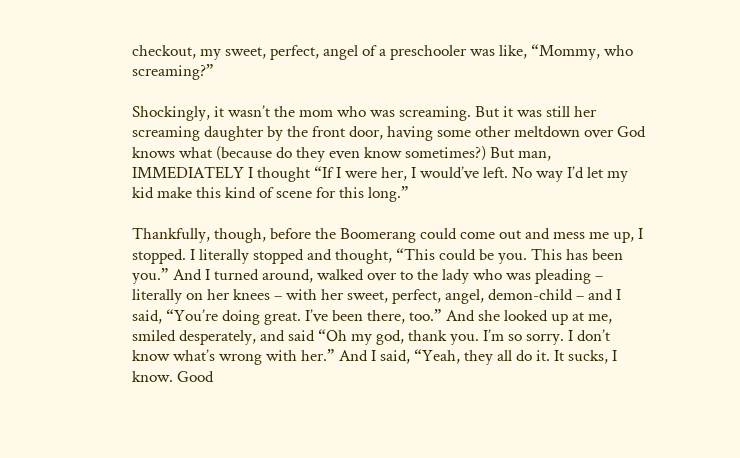checkout, my sweet, perfect, angel of a preschooler was like, “Mommy, who screaming?”

Shockingly, it wasn’t the mom who was screaming. But it was still her screaming daughter by the front door, having some other meltdown over God knows what (because do they even know sometimes?) But man, IMMEDIATELY I thought “If I were her, I would’ve left. No way I’d let my kid make this kind of scene for this long.”

Thankfully, though, before the Boomerang could come out and mess me up, I stopped. I literally stopped and thought, “This could be you. This has been you.” And I turned around, walked over to the lady who was pleading – literally on her knees – with her sweet, perfect, angel, demon-child – and I said, “You’re doing great. I’ve been there, too.” And she looked up at me, smiled desperately, and said “Oh my god, thank you. I’m so sorry. I don’t know what’s wrong with her.” And I said, “Yeah, they all do it. It sucks, I know. Good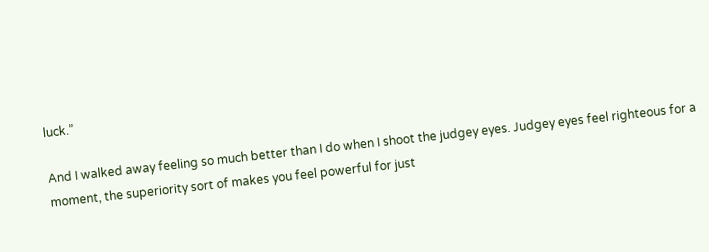luck.”

And I walked away feeling so much better than I do when I shoot the judgey eyes. Judgey eyes feel righteous for a moment, the superiority sort of makes you feel powerful for just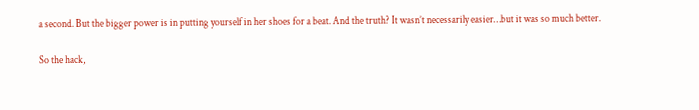a second. But the bigger power is in putting yourself in her shoes for a beat. And the truth? It wasn’t necessarily easier…but it was so much better.

So the hack,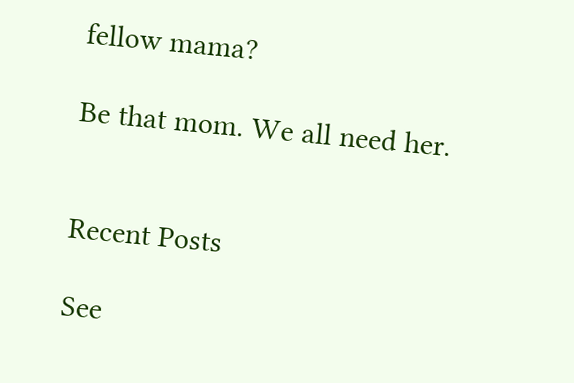fellow mama?

Be that mom. We all need her.


Recent Posts

See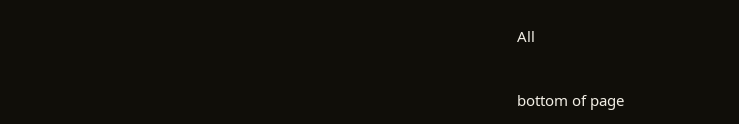All


bottom of page